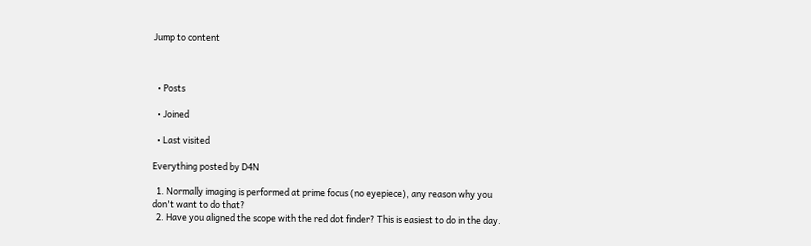Jump to content



  • Posts

  • Joined

  • Last visited

Everything posted by D4N

  1. Normally imaging is performed at prime focus (no eyepiece), any reason why you don't want to do that?
  2. Have you aligned the scope with the red dot finder? This is easiest to do in the day.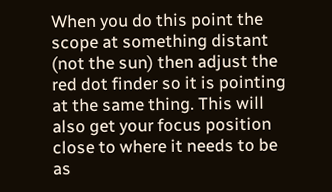When you do this point the scope at something distant (not the sun) then adjust the red dot finder so it is pointing at the same thing. This will also get your focus position close to where it needs to be as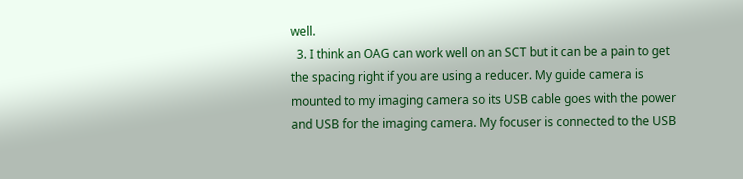well.
  3. I think an OAG can work well on an SCT but it can be a pain to get the spacing right if you are using a reducer. My guide camera is mounted to my imaging camera so its USB cable goes with the power and USB for the imaging camera. My focuser is connected to the USB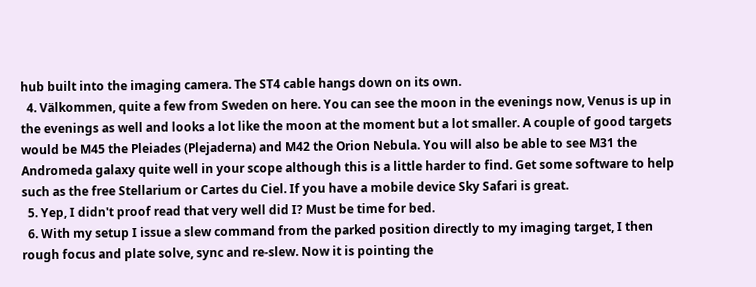hub built into the imaging camera. The ST4 cable hangs down on its own.
  4. Välkommen, quite a few from Sweden on here. You can see the moon in the evenings now, Venus is up in the evenings as well and looks a lot like the moon at the moment but a lot smaller. A couple of good targets would be M45 the Pleiades (Plejaderna) and M42 the Orion Nebula. You will also be able to see M31 the Andromeda galaxy quite well in your scope although this is a little harder to find. Get some software to help such as the free Stellarium or Cartes du Ciel. If you have a mobile device Sky Safari is great.
  5. Yep, I didn't proof read that very well did I? Must be time for bed.
  6. With my setup I issue a slew command from the parked position directly to my imaging target, I then rough focus and plate solve, sync and re-slew. Now it is pointing the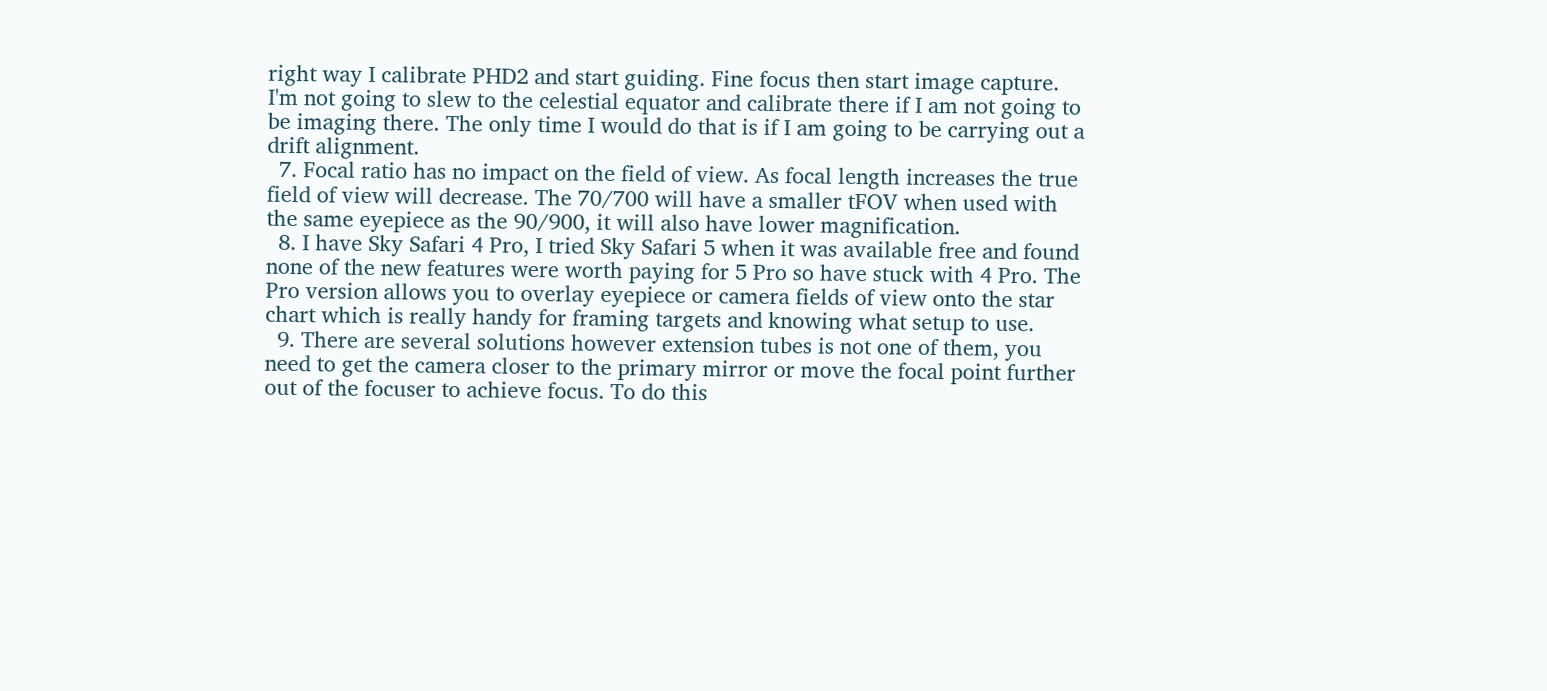right way I calibrate PHD2 and start guiding. Fine focus then start image capture. I'm not going to slew to the celestial equator and calibrate there if I am not going to be imaging there. The only time I would do that is if I am going to be carrying out a drift alignment.
  7. Focal ratio has no impact on the field of view. As focal length increases the true field of view will decrease. The 70/700 will have a smaller tFOV when used with the same eyepiece as the 90/900, it will also have lower magnification.
  8. I have Sky Safari 4 Pro, I tried Sky Safari 5 when it was available free and found none of the new features were worth paying for 5 Pro so have stuck with 4 Pro. The Pro version allows you to overlay eyepiece or camera fields of view onto the star chart which is really handy for framing targets and knowing what setup to use.
  9. There are several solutions however extension tubes is not one of them, you need to get the camera closer to the primary mirror or move the focal point further out of the focuser to achieve focus. To do this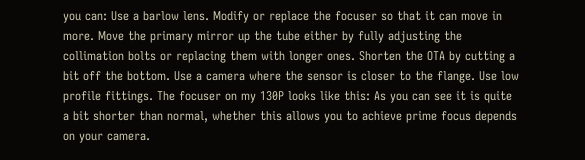you can: Use a barlow lens. Modify or replace the focuser so that it can move in more. Move the primary mirror up the tube either by fully adjusting the collimation bolts or replacing them with longer ones. Shorten the OTA by cutting a bit off the bottom. Use a camera where the sensor is closer to the flange. Use low profile fittings. The focuser on my 130P looks like this: As you can see it is quite a bit shorter than normal, whether this allows you to achieve prime focus depends on your camera.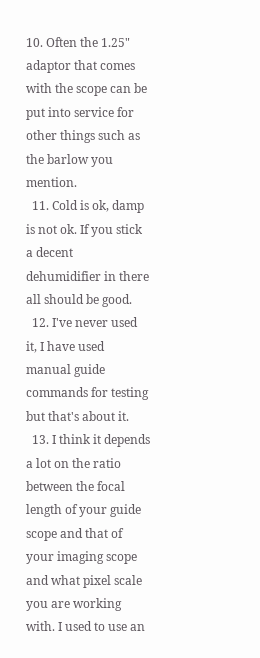10. Often the 1.25" adaptor that comes with the scope can be put into service for other things such as the barlow you mention.
  11. Cold is ok, damp is not ok. If you stick a decent dehumidifier in there all should be good.
  12. I've never used it, I have used manual guide commands for testing but that's about it.
  13. I think it depends a lot on the ratio between the focal length of your guide scope and that of your imaging scope and what pixel scale you are working with. I used to use an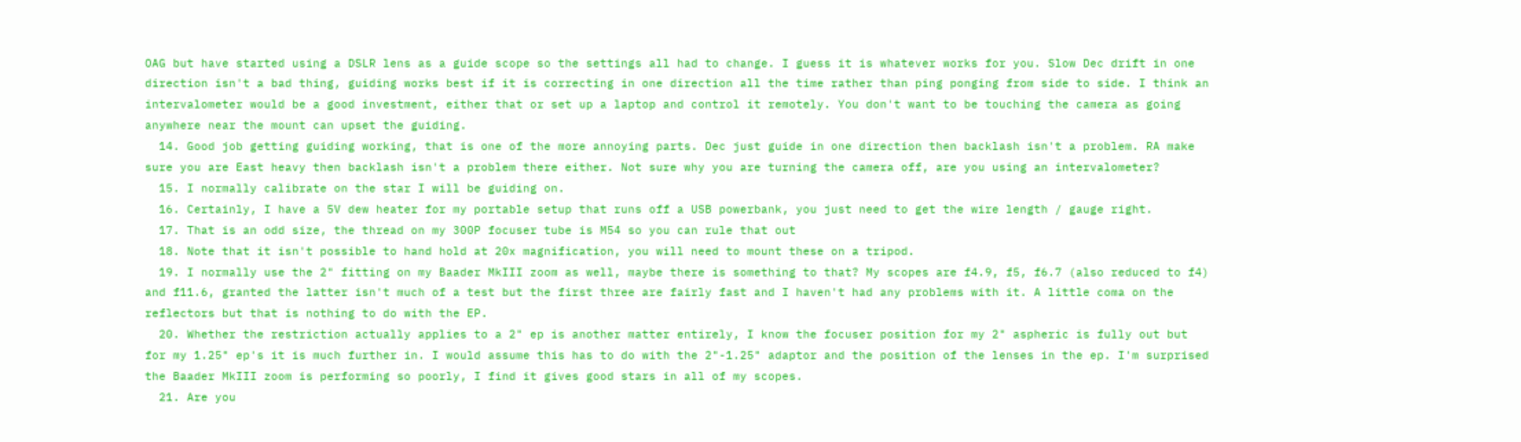OAG but have started using a DSLR lens as a guide scope so the settings all had to change. I guess it is whatever works for you. Slow Dec drift in one direction isn't a bad thing, guiding works best if it is correcting in one direction all the time rather than ping ponging from side to side. I think an intervalometer would be a good investment, either that or set up a laptop and control it remotely. You don't want to be touching the camera as going anywhere near the mount can upset the guiding.
  14. Good job getting guiding working, that is one of the more annoying parts. Dec just guide in one direction then backlash isn't a problem. RA make sure you are East heavy then backlash isn't a problem there either. Not sure why you are turning the camera off, are you using an intervalometer?
  15. I normally calibrate on the star I will be guiding on.
  16. Certainly, I have a 5V dew heater for my portable setup that runs off a USB powerbank, you just need to get the wire length / gauge right.
  17. That is an odd size, the thread on my 300P focuser tube is M54 so you can rule that out
  18. Note that it isn't possible to hand hold at 20x magnification, you will need to mount these on a tripod.
  19. I normally use the 2" fitting on my Baader MkIII zoom as well, maybe there is something to that? My scopes are f4.9, f5, f6.7 (also reduced to f4) and f11.6, granted the latter isn't much of a test but the first three are fairly fast and I haven't had any problems with it. A little coma on the reflectors but that is nothing to do with the EP.
  20. Whether the restriction actually applies to a 2" ep is another matter entirely, I know the focuser position for my 2" aspheric is fully out but for my 1.25" ep's it is much further in. I would assume this has to do with the 2"-1.25" adaptor and the position of the lenses in the ep. I'm surprised the Baader MkIII zoom is performing so poorly, I find it gives good stars in all of my scopes.
  21. Are you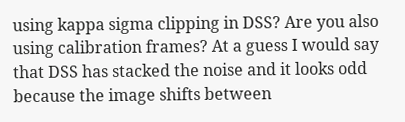using kappa sigma clipping in DSS? Are you also using calibration frames? At a guess I would say that DSS has stacked the noise and it looks odd because the image shifts between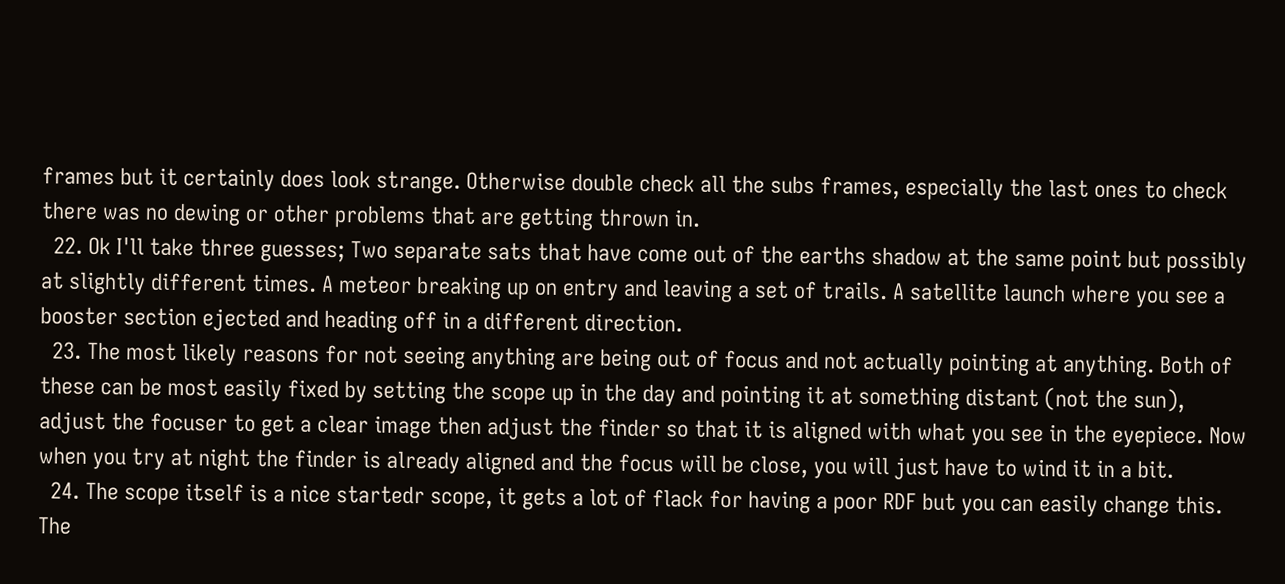frames but it certainly does look strange. Otherwise double check all the subs frames, especially the last ones to check there was no dewing or other problems that are getting thrown in.
  22. Ok I'll take three guesses; Two separate sats that have come out of the earths shadow at the same point but possibly at slightly different times. A meteor breaking up on entry and leaving a set of trails. A satellite launch where you see a booster section ejected and heading off in a different direction.
  23. The most likely reasons for not seeing anything are being out of focus and not actually pointing at anything. Both of these can be most easily fixed by setting the scope up in the day and pointing it at something distant (not the sun), adjust the focuser to get a clear image then adjust the finder so that it is aligned with what you see in the eyepiece. Now when you try at night the finder is already aligned and the focus will be close, you will just have to wind it in a bit.
  24. The scope itself is a nice startedr scope, it gets a lot of flack for having a poor RDF but you can easily change this. The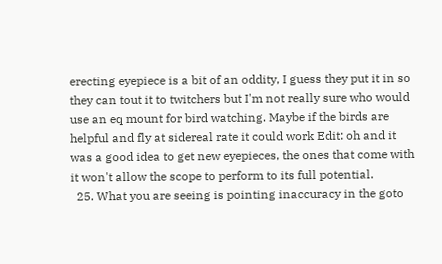erecting eyepiece is a bit of an oddity, I guess they put it in so they can tout it to twitchers but I'm not really sure who would use an eq mount for bird watching. Maybe if the birds are helpful and fly at sidereal rate it could work Edit: oh and it was a good idea to get new eyepieces, the ones that come with it won't allow the scope to perform to its full potential.
  25. What you are seeing is pointing inaccuracy in the goto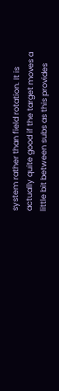system rather than field rotation. It is actually quite good if the target moves a little bit between subs as this provides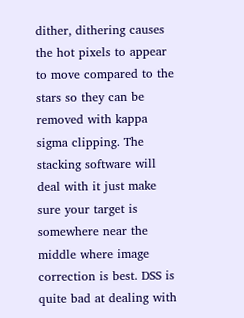dither, dithering causes the hot pixels to appear to move compared to the stars so they can be removed with kappa sigma clipping. The stacking software will deal with it just make sure your target is somewhere near the middle where image correction is best. DSS is quite bad at dealing with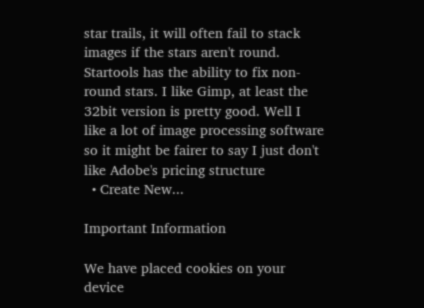star trails, it will often fail to stack images if the stars aren't round. Startools has the ability to fix non-round stars. I like Gimp, at least the 32bit version is pretty good. Well I like a lot of image processing software so it might be fairer to say I just don't like Adobe's pricing structure
  • Create New...

Important Information

We have placed cookies on your device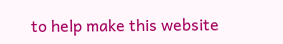to help make this website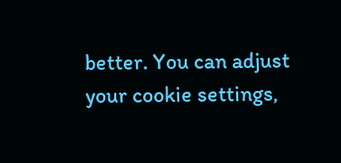better. You can adjust your cookie settings,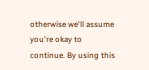otherwise we'll assume you're okay to continue. By using this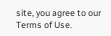site, you agree to our Terms of Use.